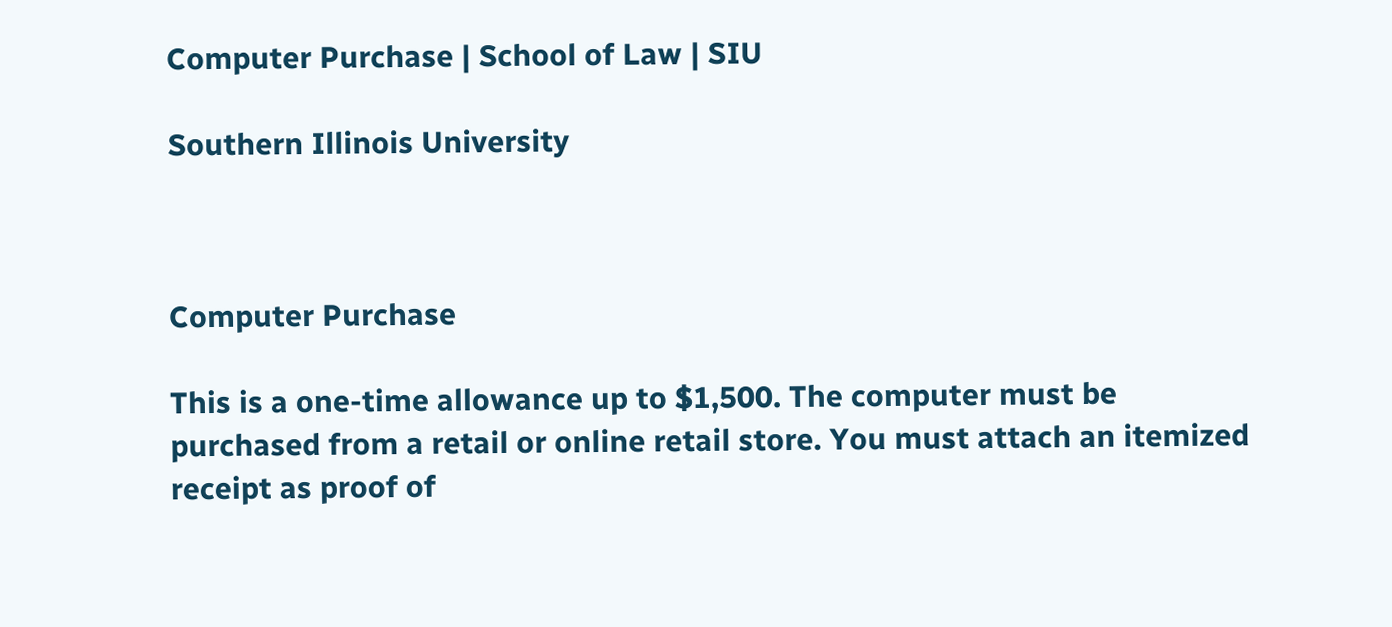Computer Purchase | School of Law | SIU

Southern Illinois University



Computer Purchase

This is a one-time allowance up to $1,500. The computer must be purchased from a retail or online retail store. You must attach an itemized receipt as proof of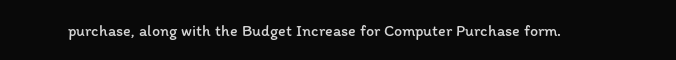purchase, along with the Budget Increase for Computer Purchase form.